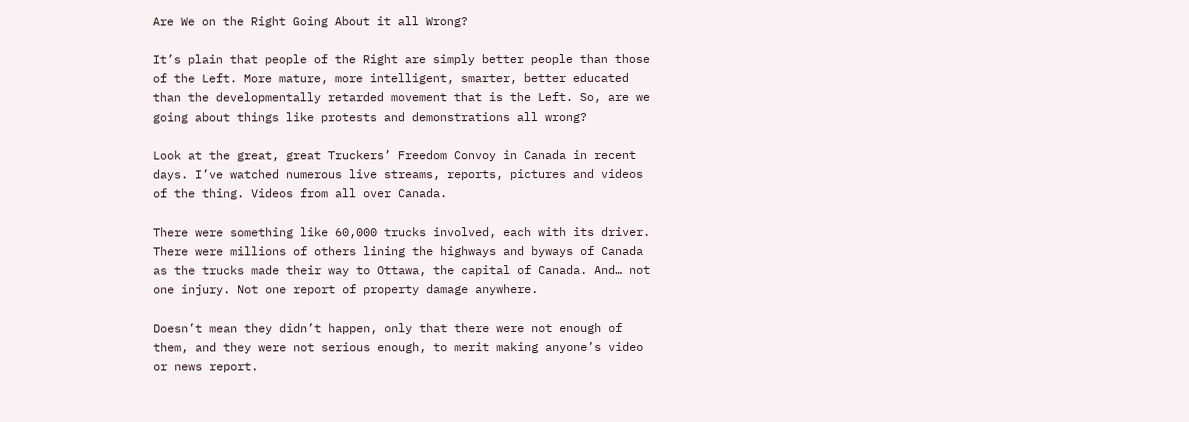Are We on the Right Going About it all Wrong?

It’s plain that people of the Right are simply better people than those of the Left. More mature, more intelligent, smarter, better educated than the developmentally retarded movement that is the Left. So, are we going about things like protests and demonstrations all wrong?

Look at the great, great Truckers’ Freedom Convoy in Canada in recent days. I’ve watched numerous live streams, reports, pictures and videos of the thing. Videos from all over Canada.

There were something like 60,000 trucks involved, each with its driver. There were millions of others lining the highways and byways of Canada as the trucks made their way to Ottawa, the capital of Canada. And… not one injury. Not one report of property damage anywhere.

Doesn’t mean they didn’t happen, only that there were not enough of them, and they were not serious enough, to merit making anyone’s video or news report.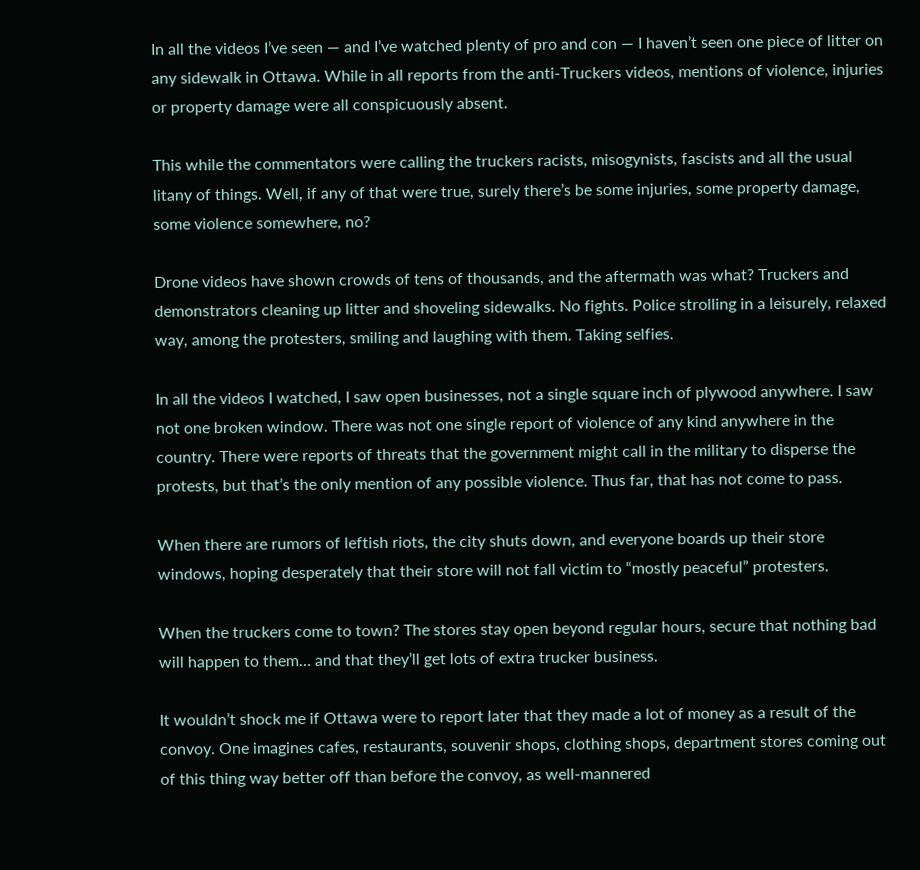In all the videos I’ve seen — and I’ve watched plenty of pro and con — I haven’t seen one piece of litter on any sidewalk in Ottawa. While in all reports from the anti-Truckers videos, mentions of violence, injuries or property damage were all conspicuously absent.

This while the commentators were calling the truckers racists, misogynists, fascists and all the usual litany of things. Well, if any of that were true, surely there’s be some injuries, some property damage, some violence somewhere, no?

Drone videos have shown crowds of tens of thousands, and the aftermath was what? Truckers and demonstrators cleaning up litter and shoveling sidewalks. No fights. Police strolling in a leisurely, relaxed way, among the protesters, smiling and laughing with them. Taking selfies.

In all the videos I watched, I saw open businesses, not a single square inch of plywood anywhere. I saw not one broken window. There was not one single report of violence of any kind anywhere in the country. There were reports of threats that the government might call in the military to disperse the protests, but that’s the only mention of any possible violence. Thus far, that has not come to pass.

When there are rumors of leftish riots, the city shuts down, and everyone boards up their store windows, hoping desperately that their store will not fall victim to “mostly peaceful” protesters.

When the truckers come to town? The stores stay open beyond regular hours, secure that nothing bad will happen to them… and that they’ll get lots of extra trucker business.

It wouldn’t shock me if Ottawa were to report later that they made a lot of money as a result of the convoy. One imagines cafes, restaurants, souvenir shops, clothing shops, department stores coming out of this thing way better off than before the convoy, as well-mannered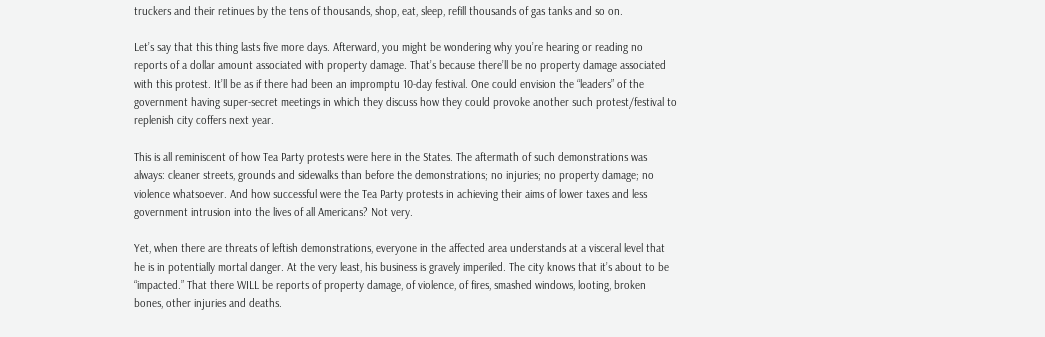truckers and their retinues by the tens of thousands, shop, eat, sleep, refill thousands of gas tanks and so on.

Let’s say that this thing lasts five more days. Afterward, you might be wondering why you’re hearing or reading no reports of a dollar amount associated with property damage. That’s because there’ll be no property damage associated with this protest. It’ll be as if there had been an impromptu 10-day festival. One could envision the “leaders” of the government having super-secret meetings in which they discuss how they could provoke another such protest/festival to replenish city coffers next year.

This is all reminiscent of how Tea Party protests were here in the States. The aftermath of such demonstrations was always: cleaner streets, grounds and sidewalks than before the demonstrations; no injuries; no property damage; no violence whatsoever. And how successful were the Tea Party protests in achieving their aims of lower taxes and less government intrusion into the lives of all Americans? Not very.

Yet, when there are threats of leftish demonstrations, everyone in the affected area understands at a visceral level that he is in potentially mortal danger. At the very least, his business is gravely imperiled. The city knows that it’s about to be “impacted.” That there WILL be reports of property damage, of violence, of fires, smashed windows, looting, broken bones, other injuries and deaths.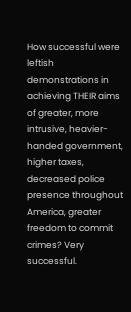How successful were leftish demonstrations in achieving THEIR aims of greater, more intrusive, heavier-handed government, higher taxes, decreased police presence throughout America, greater freedom to commit crimes? Very successful.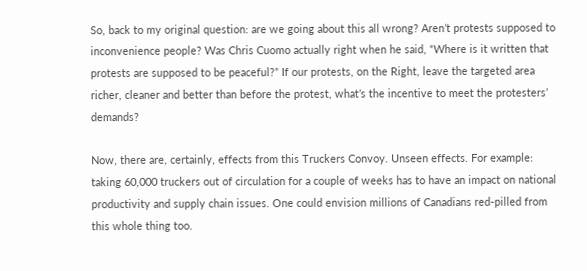So, back to my original question: are we going about this all wrong? Aren’t protests supposed to inconvenience people? Was Chris Cuomo actually right when he said, “Where is it written that protests are supposed to be peaceful?” If our protests, on the Right, leave the targeted area richer, cleaner and better than before the protest, what’s the incentive to meet the protesters’ demands?

Now, there are, certainly, effects from this Truckers Convoy. Unseen effects. For example: taking 60,000 truckers out of circulation for a couple of weeks has to have an impact on national productivity and supply chain issues. One could envision millions of Canadians red-pilled from this whole thing too.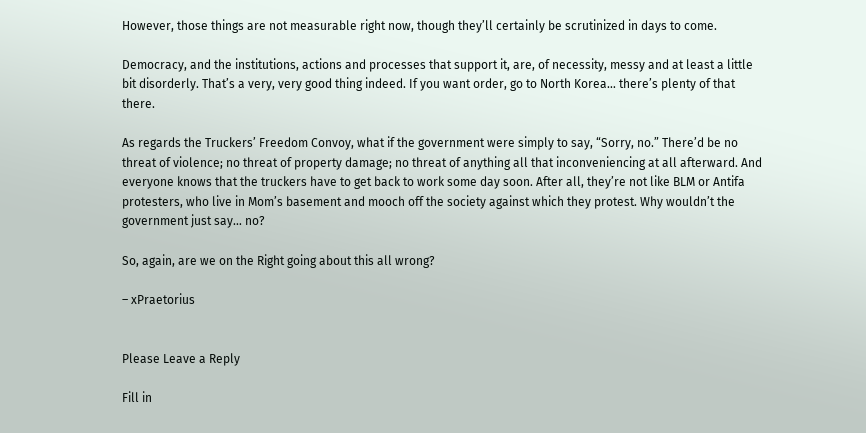However, those things are not measurable right now, though they’ll certainly be scrutinized in days to come.

Democracy, and the institutions, actions and processes that support it, are, of necessity, messy and at least a little bit disorderly. That’s a very, very good thing indeed. If you want order, go to North Korea… there’s plenty of that there.

As regards the Truckers’ Freedom Convoy, what if the government were simply to say, “Sorry, no.” There’d be no threat of violence; no threat of property damage; no threat of anything all that inconveniencing at all afterward. And everyone knows that the truckers have to get back to work some day soon. After all, they’re not like BLM or Antifa protesters, who live in Mom’s basement and mooch off the society against which they protest. Why wouldn’t the government just say… no?

So, again, are we on the Right going about this all wrong?

– xPraetorius


Please Leave a Reply

Fill in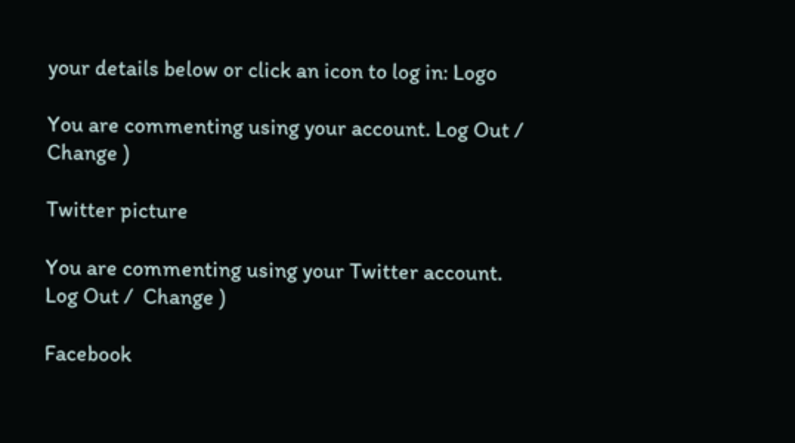your details below or click an icon to log in: Logo

You are commenting using your account. Log Out /  Change )

Twitter picture

You are commenting using your Twitter account. Log Out /  Change )

Facebook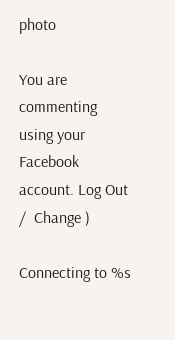photo

You are commenting using your Facebook account. Log Out /  Change )

Connecting to %s